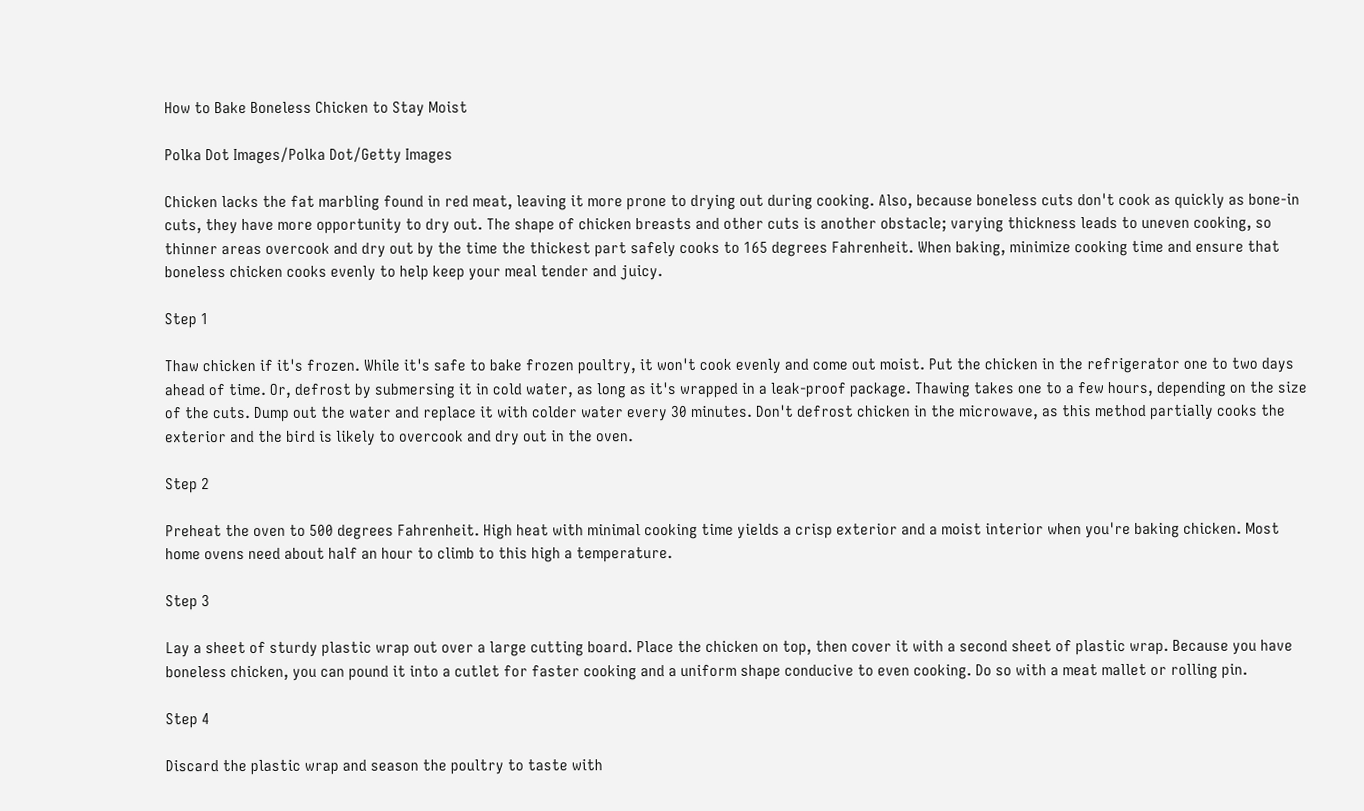How to Bake Boneless Chicken to Stay Moist

Polka Dot Images/Polka Dot/Getty Images

Chicken lacks the fat marbling found in red meat, leaving it more prone to drying out during cooking. Also, because boneless cuts don't cook as quickly as bone-in cuts, they have more opportunity to dry out. The shape of chicken breasts and other cuts is another obstacle; varying thickness leads to uneven cooking, so thinner areas overcook and dry out by the time the thickest part safely cooks to 165 degrees Fahrenheit. When baking, minimize cooking time and ensure that boneless chicken cooks evenly to help keep your meal tender and juicy.

Step 1

Thaw chicken if it's frozen. While it's safe to bake frozen poultry, it won't cook evenly and come out moist. Put the chicken in the refrigerator one to two days ahead of time. Or, defrost by submersing it in cold water, as long as it's wrapped in a leak-proof package. Thawing takes one to a few hours, depending on the size of the cuts. Dump out the water and replace it with colder water every 30 minutes. Don't defrost chicken in the microwave, as this method partially cooks the exterior and the bird is likely to overcook and dry out in the oven.

Step 2

Preheat the oven to 500 degrees Fahrenheit. High heat with minimal cooking time yields a crisp exterior and a moist interior when you're baking chicken. Most home ovens need about half an hour to climb to this high a temperature.

Step 3

Lay a sheet of sturdy plastic wrap out over a large cutting board. Place the chicken on top, then cover it with a second sheet of plastic wrap. Because you have boneless chicken, you can pound it into a cutlet for faster cooking and a uniform shape conducive to even cooking. Do so with a meat mallet or rolling pin.

Step 4

Discard the plastic wrap and season the poultry to taste with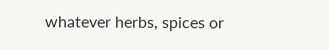whatever herbs, spices or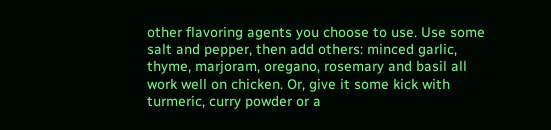other flavoring agents you choose to use. Use some salt and pepper, then add others: minced garlic, thyme, marjoram, oregano, rosemary and basil all work well on chicken. Or, give it some kick with turmeric, curry powder or a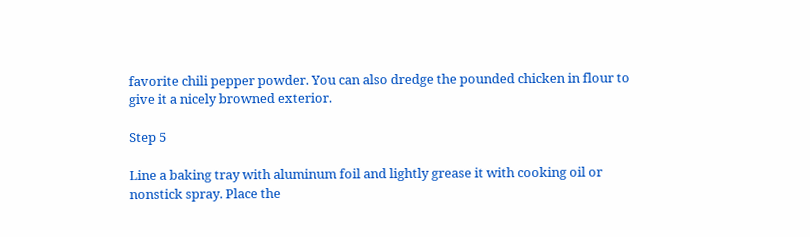favorite chili pepper powder. You can also dredge the pounded chicken in flour to give it a nicely browned exterior.

Step 5

Line a baking tray with aluminum foil and lightly grease it with cooking oil or nonstick spray. Place the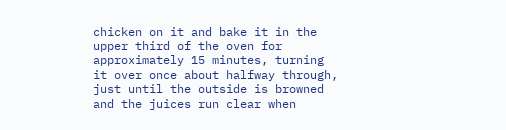chicken on it and bake it in the upper third of the oven for approximately 15 minutes, turning it over once about halfway through, just until the outside is browned and the juices run clear when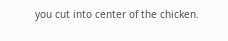you cut into center of the chicken.